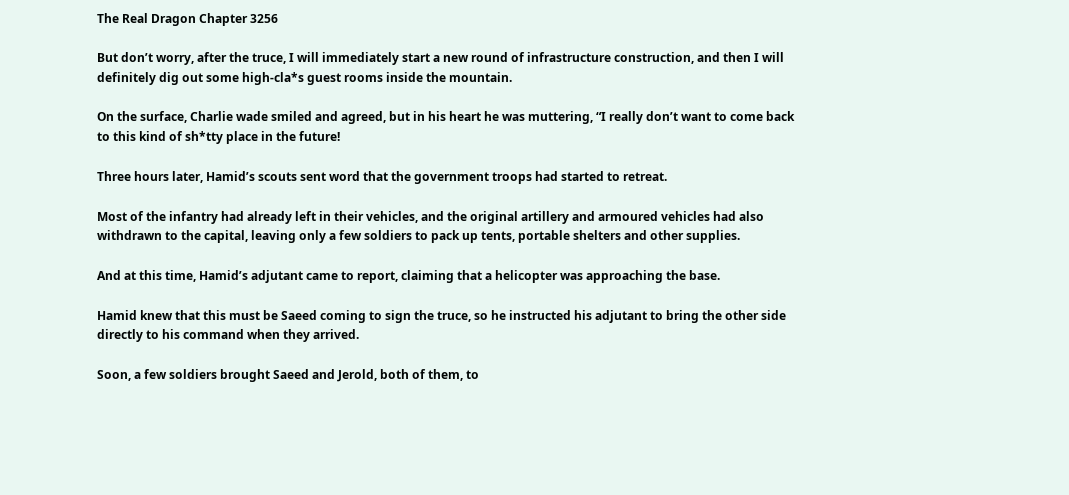The Real Dragon Chapter 3256

But don’t worry, after the truce, I will immediately start a new round of infrastructure construction, and then I will definitely dig out some high-cla*s guest rooms inside the mountain.

On the surface, Charlie wade smiled and agreed, but in his heart he was muttering, “I really don’t want to come back to this kind of sh*tty place in the future!

Three hours later, Hamid’s scouts sent word that the government troops had started to retreat.

Most of the infantry had already left in their vehicles, and the original artillery and armoured vehicles had also withdrawn to the capital, leaving only a few soldiers to pack up tents, portable shelters and other supplies.

And at this time, Hamid’s adjutant came to report, claiming that a helicopter was approaching the base.

Hamid knew that this must be Saeed coming to sign the truce, so he instructed his adjutant to bring the other side directly to his command when they arrived.

Soon, a few soldiers brought Saeed and Jerold, both of them, to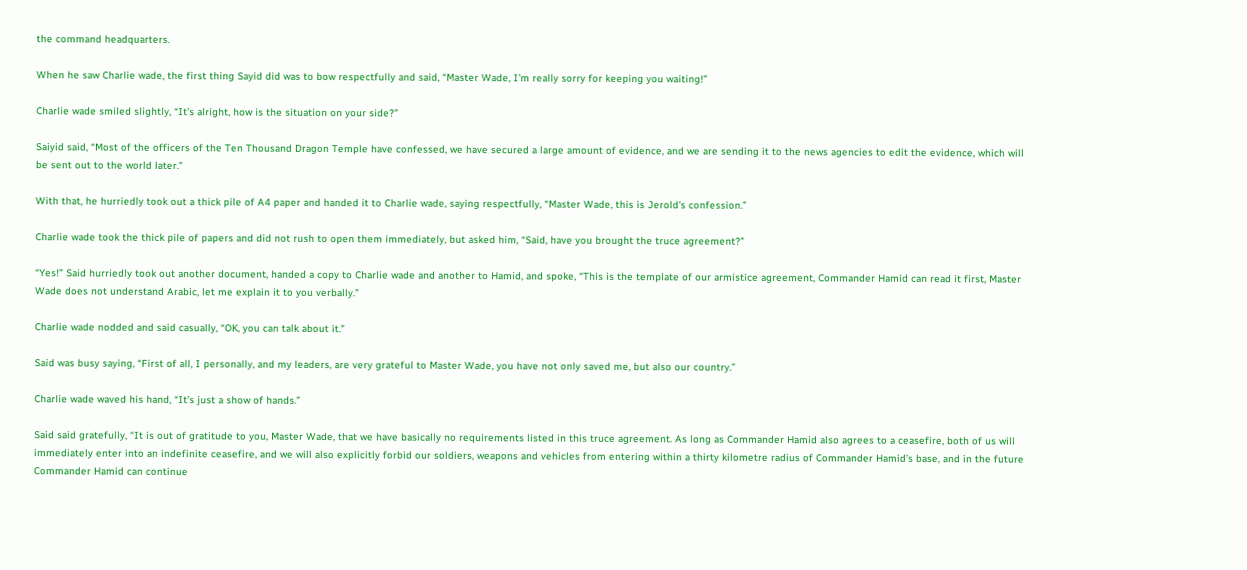the command headquarters.

When he saw Charlie wade, the first thing Sayid did was to bow respectfully and said, “Master Wade, I’m really sorry for keeping you waiting!”

Charlie wade smiled slightly, “It’s alright, how is the situation on your side?”

Saiyid said, “Most of the officers of the Ten Thousand Dragon Temple have confessed, we have secured a large amount of evidence, and we are sending it to the news agencies to edit the evidence, which will be sent out to the world later.”

With that, he hurriedly took out a thick pile of A4 paper and handed it to Charlie wade, saying respectfully, “Master Wade, this is Jerold’s confession.”

Charlie wade took the thick pile of papers and did not rush to open them immediately, but asked him, “Said, have you brought the truce agreement?”

“Yes!” Said hurriedly took out another document, handed a copy to Charlie wade and another to Hamid, and spoke, “This is the template of our armistice agreement, Commander Hamid can read it first, Master Wade does not understand Arabic, let me explain it to you verbally.”

Charlie wade nodded and said casually, “OK, you can talk about it.”

Said was busy saying, “First of all, I personally, and my leaders, are very grateful to Master Wade, you have not only saved me, but also our country.”

Charlie wade waved his hand, “It’s just a show of hands.”

Said said gratefully, “It is out of gratitude to you, Master Wade, that we have basically no requirements listed in this truce agreement. As long as Commander Hamid also agrees to a ceasefire, both of us will immediately enter into an indefinite ceasefire, and we will also explicitly forbid our soldiers, weapons and vehicles from entering within a thirty kilometre radius of Commander Hamid’s base, and in the future Commander Hamid can continue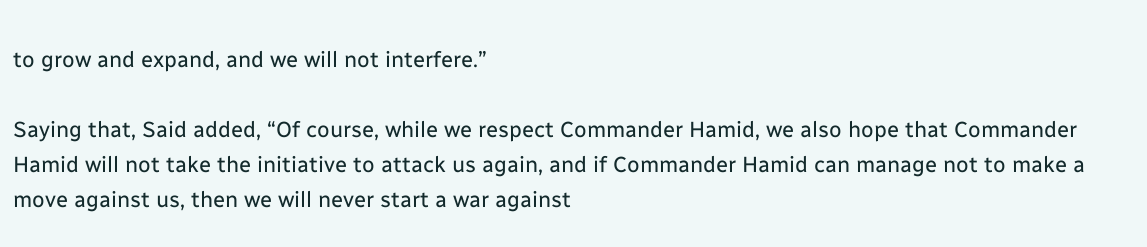to grow and expand, and we will not interfere.”

Saying that, Said added, “Of course, while we respect Commander Hamid, we also hope that Commander Hamid will not take the initiative to attack us again, and if Commander Hamid can manage not to make a move against us, then we will never start a war against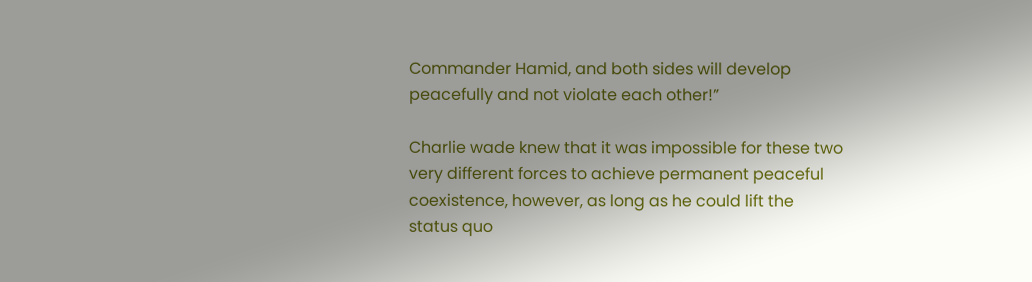Commander Hamid, and both sides will develop peacefully and not violate each other!”

Charlie wade knew that it was impossible for these two very different forces to achieve permanent peaceful coexistence, however, as long as he could lift the status quo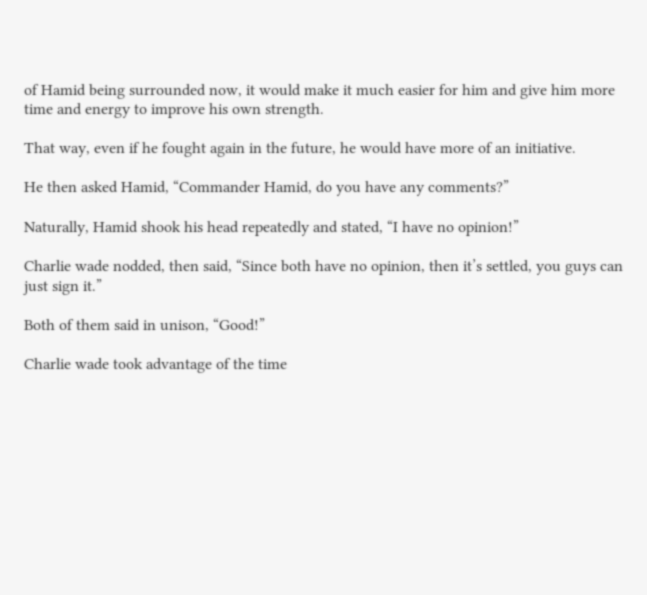of Hamid being surrounded now, it would make it much easier for him and give him more time and energy to improve his own strength.

That way, even if he fought again in the future, he would have more of an initiative.

He then asked Hamid, “Commander Hamid, do you have any comments?”

Naturally, Hamid shook his head repeatedly and stated, “I have no opinion!”

Charlie wade nodded, then said, “Since both have no opinion, then it’s settled, you guys can just sign it.”

Both of them said in unison, “Good!”

Charlie wade took advantage of the time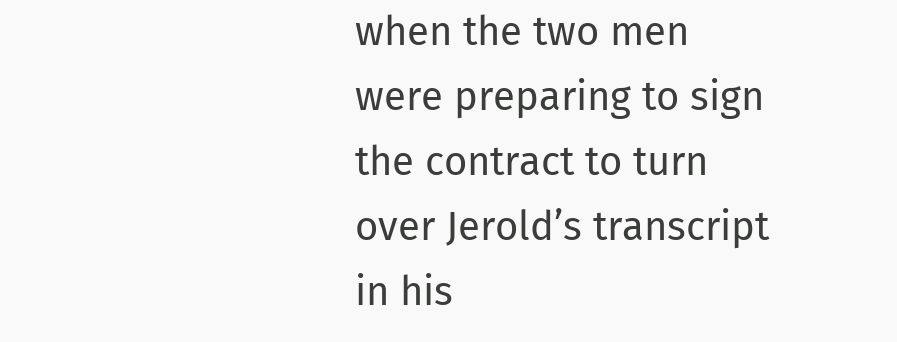when the two men were preparing to sign the contract to turn over Jerold’s transcript in his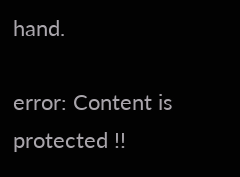hand.

error: Content is protected !!